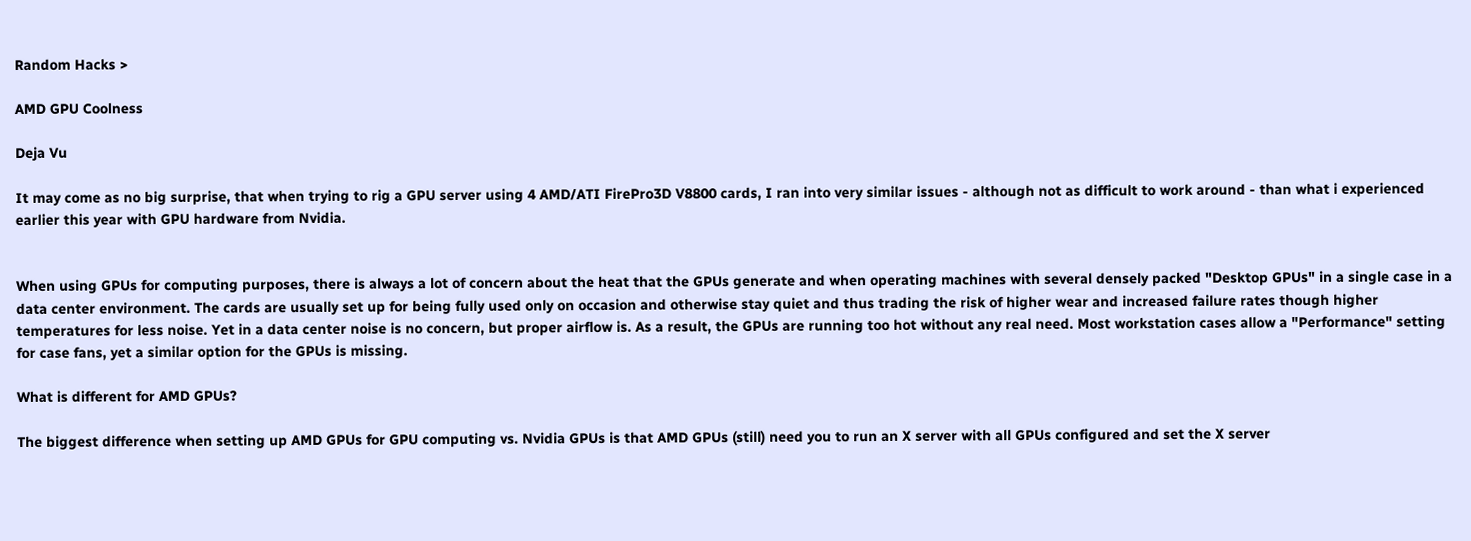Random Hacks >

AMD GPU Coolness

Deja Vu

It may come as no big surprise, that when trying to rig a GPU server using 4 AMD/ATI FirePro3D V8800 cards, I ran into very similar issues - although not as difficult to work around - than what i experienced earlier this year with GPU hardware from Nvidia.


When using GPUs for computing purposes, there is always a lot of concern about the heat that the GPUs generate and when operating machines with several densely packed "Desktop GPUs" in a single case in a data center environment. The cards are usually set up for being fully used only on occasion and otherwise stay quiet and thus trading the risk of higher wear and increased failure rates though higher temperatures for less noise. Yet in a data center noise is no concern, but proper airflow is. As a result, the GPUs are running too hot without any real need. Most workstation cases allow a "Performance" setting for case fans, yet a similar option for the GPUs is missing.

What is different for AMD GPUs?

The biggest difference when setting up AMD GPUs for GPU computing vs. Nvidia GPUs is that AMD GPUs (still) need you to run an X server with all GPUs configured and set the X server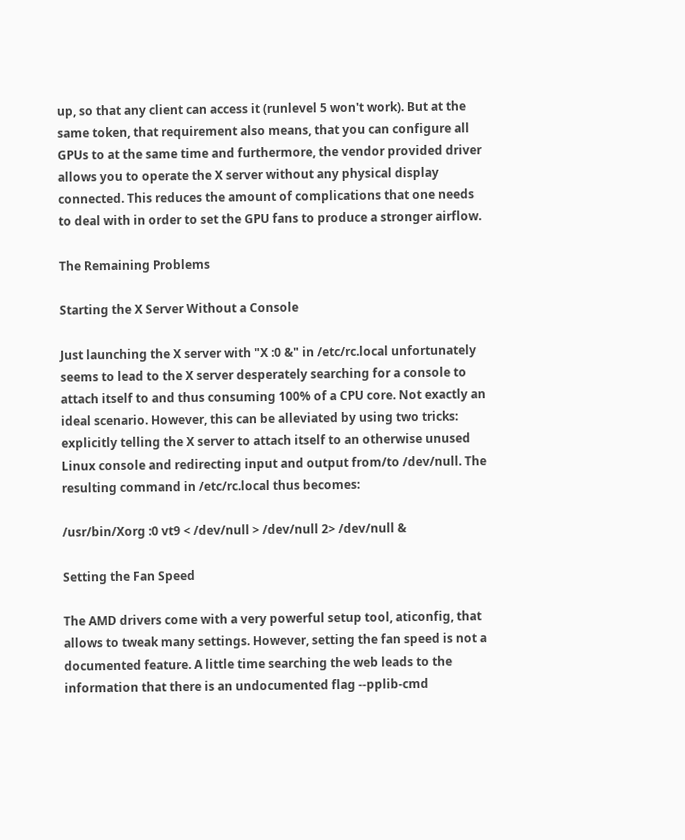up, so that any client can access it (runlevel 5 won't work). But at the same token, that requirement also means, that you can configure all GPUs to at the same time and furthermore, the vendor provided driver allows you to operate the X server without any physical display connected. This reduces the amount of complications that one needs to deal with in order to set the GPU fans to produce a stronger airflow.

The Remaining Problems

Starting the X Server Without a Console

Just launching the X server with "X :0 &" in /etc/rc.local unfortunately seems to lead to the X server desperately searching for a console to attach itself to and thus consuming 100% of a CPU core. Not exactly an ideal scenario. However, this can be alleviated by using two tricks: explicitly telling the X server to attach itself to an otherwise unused Linux console and redirecting input and output from/to /dev/null. The resulting command in /etc/rc.local thus becomes:

/usr/bin/Xorg :0 vt9 < /dev/null > /dev/null 2> /dev/null &

Setting the Fan Speed

The AMD drivers come with a very powerful setup tool, aticonfig, that allows to tweak many settings. However, setting the fan speed is not a documented feature. A little time searching the web leads to the information that there is an undocumented flag --pplib-cmd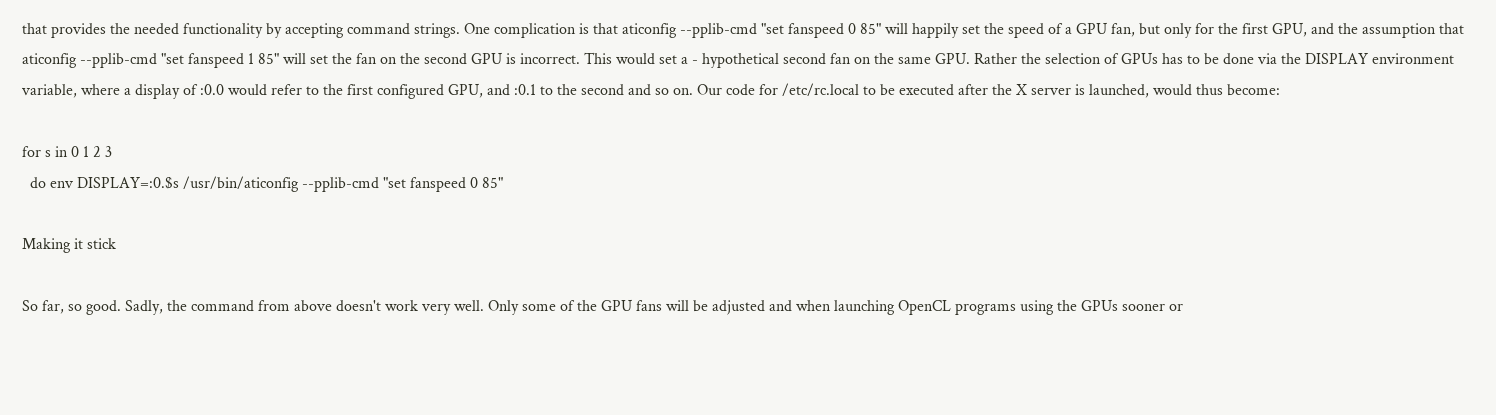that provides the needed functionality by accepting command strings. One complication is that aticonfig --pplib-cmd "set fanspeed 0 85" will happily set the speed of a GPU fan, but only for the first GPU, and the assumption that aticonfig --pplib-cmd "set fanspeed 1 85" will set the fan on the second GPU is incorrect. This would set a - hypothetical second fan on the same GPU. Rather the selection of GPUs has to be done via the DISPLAY environment variable, where a display of :0.0 would refer to the first configured GPU, and :0.1 to the second and so on. Our code for /etc/rc.local to be executed after the X server is launched, would thus become:

for s in 0 1 2 3
  do env DISPLAY=:0.$s /usr/bin/aticonfig --pplib-cmd "set fanspeed 0 85"

Making it stick

So far, so good. Sadly, the command from above doesn't work very well. Only some of the GPU fans will be adjusted and when launching OpenCL programs using the GPUs sooner or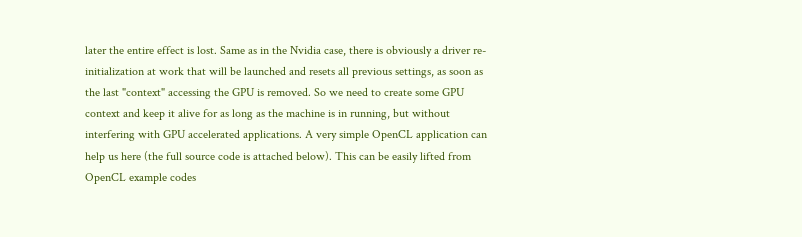later the entire effect is lost. Same as in the Nvidia case, there is obviously a driver re-initialization at work that will be launched and resets all previous settings, as soon as the last "context" accessing the GPU is removed. So we need to create some GPU context and keep it alive for as long as the machine is in running, but without interfering with GPU accelerated applications. A very simple OpenCL application can help us here (the full source code is attached below). This can be easily lifted from OpenCL example codes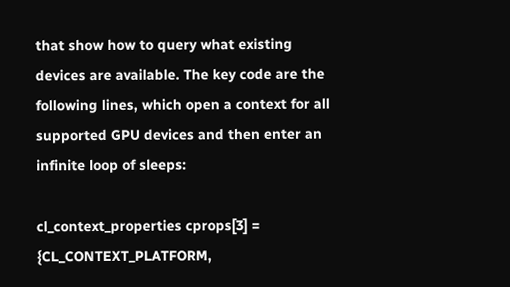that show how to query what existing devices are available. The key code are the following lines, which open a context for all supported GPU devices and then enter an infinite loop of sleeps:

cl_context_properties cprops[3] = {CL_CONTEXT_PLATFORM,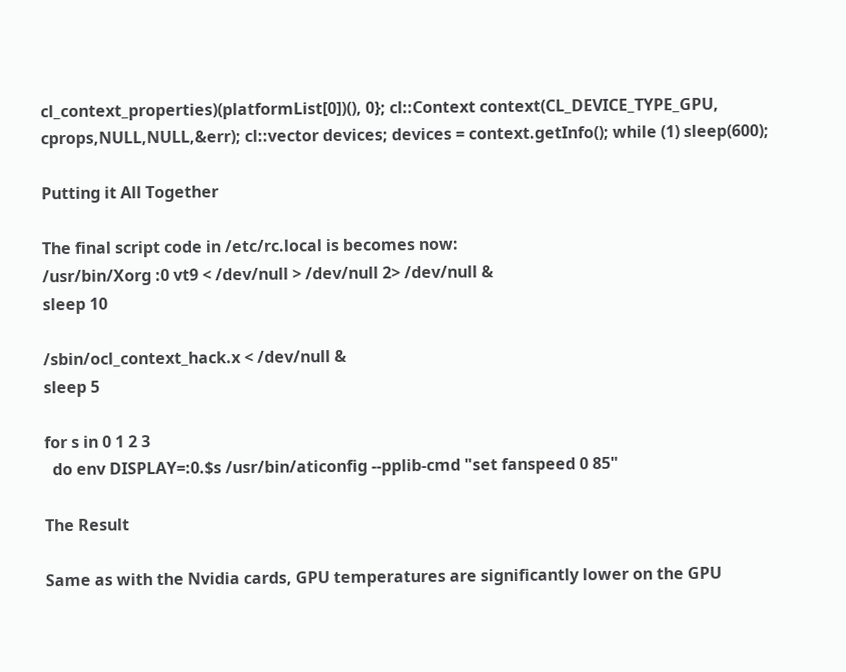cl_context_properties)(platformList[0])(), 0}; cl::Context context(CL_DEVICE_TYPE_GPU, cprops,NULL,NULL,&err); cl::vector devices; devices = context.getInfo(); while (1) sleep(600);

Putting it All Together

The final script code in /etc/rc.local is becomes now:
/usr/bin/Xorg :0 vt9 < /dev/null > /dev/null 2> /dev/null &
sleep 10

/sbin/ocl_context_hack.x < /dev/null &
sleep 5

for s in 0 1 2 3
  do env DISPLAY=:0.$s /usr/bin/aticonfig --pplib-cmd "set fanspeed 0 85"

The Result

Same as with the Nvidia cards, GPU temperatures are significantly lower on the GPU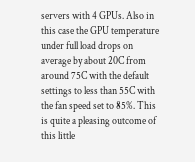servers with 4 GPUs. Also in this case the GPU temperature under full load drops on average by about 20C from around 75C with the default settings to less than 55C with the fan speed set to 85%. This is quite a pleasing outcome of this little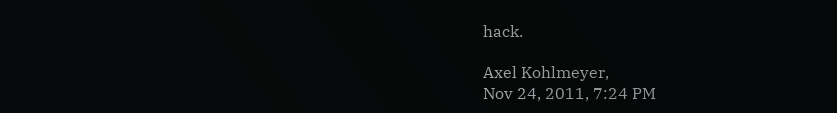hack.

Axel Kohlmeyer,
Nov 24, 2011, 7:24 PM